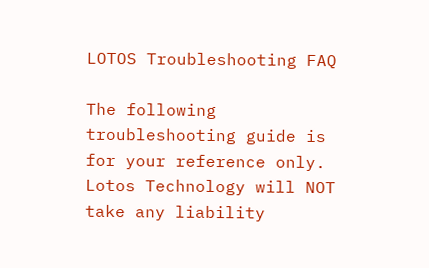LOTOS Troubleshooting FAQ

The following troubleshooting guide is for your reference only. Lotos Technology will NOT take any liability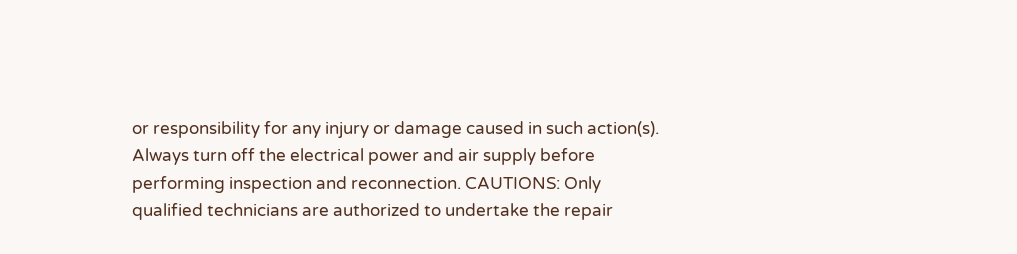or responsibility for any injury or damage caused in such action(s). Always turn off the electrical power and air supply before performing inspection and reconnection. CAUTIONS: Only qualified technicians are authorized to undertake the repair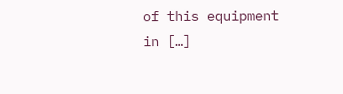of this equipment in […]